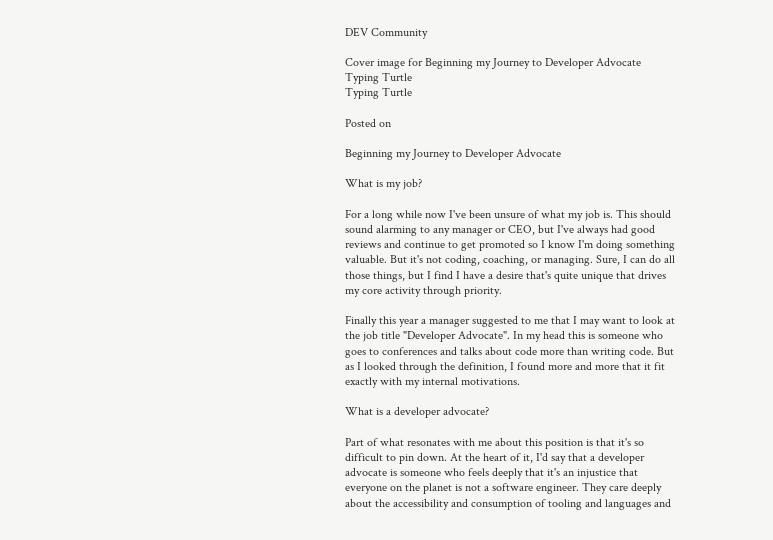DEV Community

Cover image for Beginning my Journey to Developer Advocate
Typing Turtle
Typing Turtle

Posted on

Beginning my Journey to Developer Advocate

What is my job?

For a long while now I've been unsure of what my job is. This should sound alarming to any manager or CEO, but I've always had good reviews and continue to get promoted so I know I'm doing something valuable. But it's not coding, coaching, or managing. Sure, I can do all those things, but I find I have a desire that's quite unique that drives my core activity through priority.

Finally this year a manager suggested to me that I may want to look at the job title "Developer Advocate". In my head this is someone who goes to conferences and talks about code more than writing code. But as I looked through the definition, I found more and more that it fit exactly with my internal motivations.

What is a developer advocate?

Part of what resonates with me about this position is that it's so difficult to pin down. At the heart of it, I'd say that a developer advocate is someone who feels deeply that it's an injustice that everyone on the planet is not a software engineer. They care deeply about the accessibility and consumption of tooling and languages and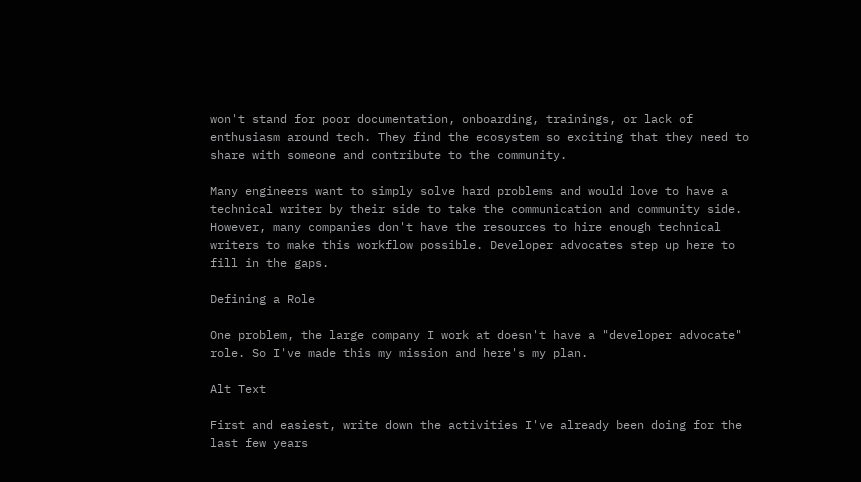won't stand for poor documentation, onboarding, trainings, or lack of enthusiasm around tech. They find the ecosystem so exciting that they need to share with someone and contribute to the community.

Many engineers want to simply solve hard problems and would love to have a technical writer by their side to take the communication and community side. However, many companies don't have the resources to hire enough technical writers to make this workflow possible. Developer advocates step up here to fill in the gaps.

Defining a Role

One problem, the large company I work at doesn't have a "developer advocate" role. So I've made this my mission and here's my plan.

Alt Text

First and easiest, write down the activities I've already been doing for the last few years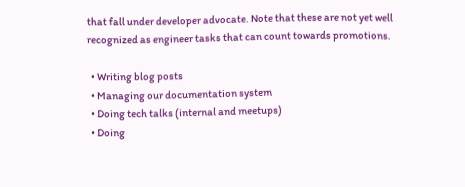that fall under developer advocate. Note that these are not yet well recognized as engineer tasks that can count towards promotions.

  • Writing blog posts
  • Managing our documentation system
  • Doing tech talks (internal and meetups)
  • Doing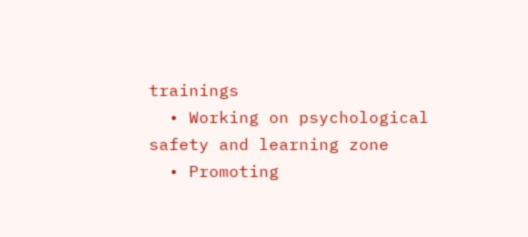trainings
  • Working on psychological safety and learning zone
  • Promoting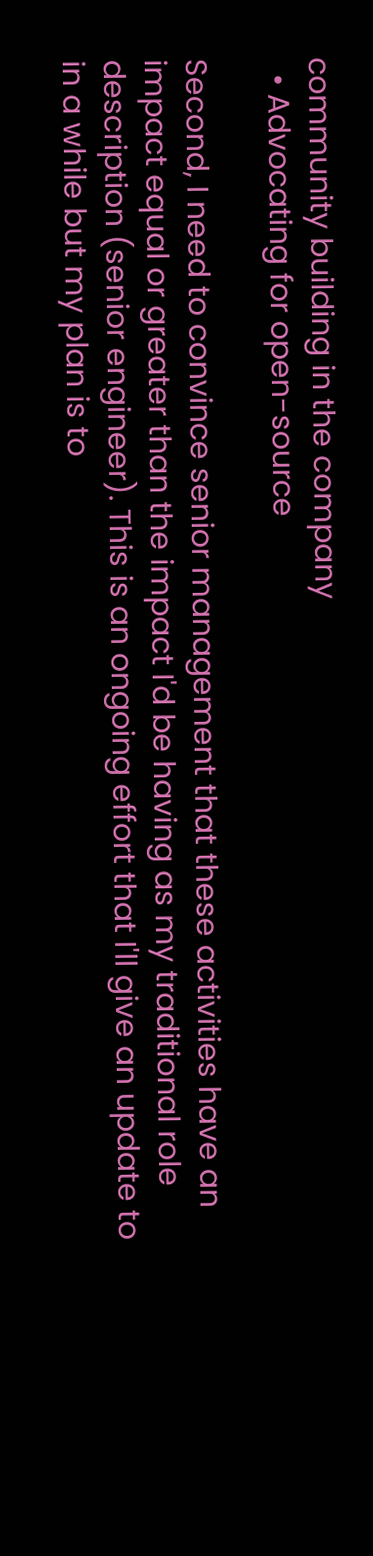community building in the company
  • Advocating for open-source

Second, I need to convince senior management that these activities have an impact equal or greater than the impact I'd be having as my traditional role description (senior engineer). This is an ongoing effort that I'll give an update to in a while but my plan is to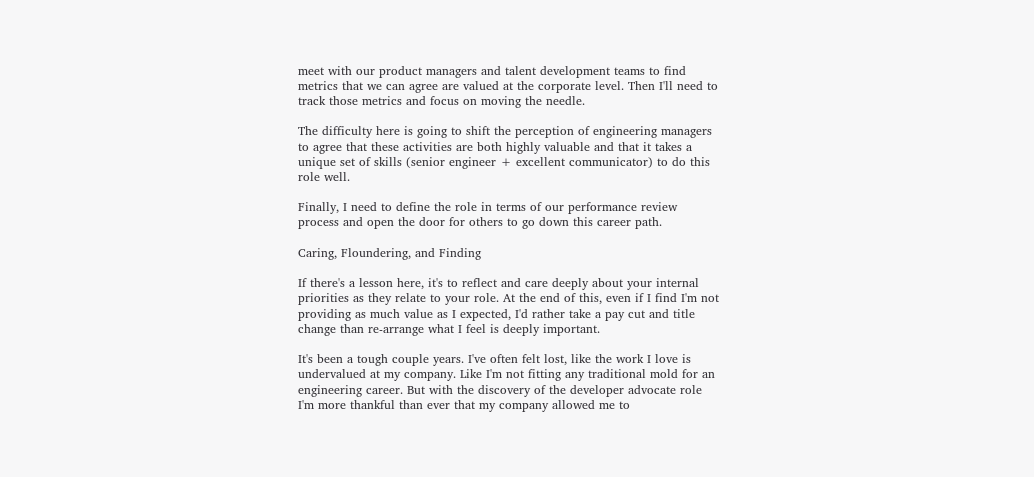meet with our product managers and talent development teams to find metrics that we can agree are valued at the corporate level. Then I'll need to track those metrics and focus on moving the needle.

The difficulty here is going to shift the perception of engineering managers to agree that these activities are both highly valuable and that it takes a unique set of skills (senior engineer + excellent communicator) to do this role well.

Finally, I need to define the role in terms of our performance review process and open the door for others to go down this career path.

Caring, Floundering, and Finding

If there's a lesson here, it's to reflect and care deeply about your internal priorities as they relate to your role. At the end of this, even if I find I'm not providing as much value as I expected, I'd rather take a pay cut and title change than re-arrange what I feel is deeply important.

It's been a tough couple years. I've often felt lost, like the work I love is undervalued at my company. Like I'm not fitting any traditional mold for an engineering career. But with the discovery of the developer advocate role I'm more thankful than ever that my company allowed me to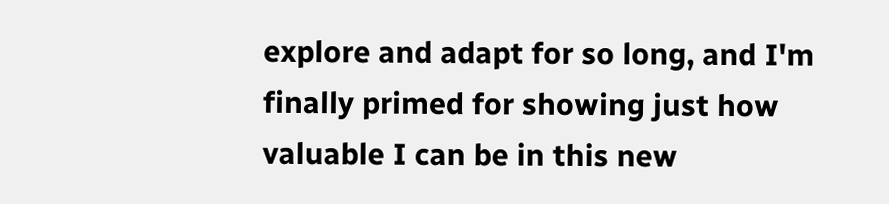explore and adapt for so long, and I'm finally primed for showing just how valuable I can be in this new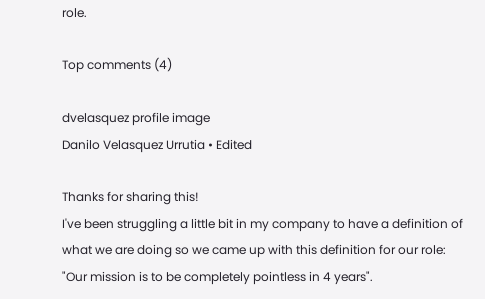role.

Top comments (4)

dvelasquez profile image
Danilo Velasquez Urrutia • Edited

Thanks for sharing this!
I've been struggling a little bit in my company to have a definition of what we are doing so we came up with this definition for our role:
"Our mission is to be completely pointless in 4 years".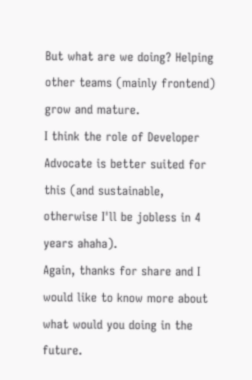But what are we doing? Helping other teams (mainly frontend) grow and mature.
I think the role of Developer Advocate is better suited for this (and sustainable, otherwise I'll be jobless in 4 years ahaha).
Again, thanks for share and I would like to know more about what would you doing in the future.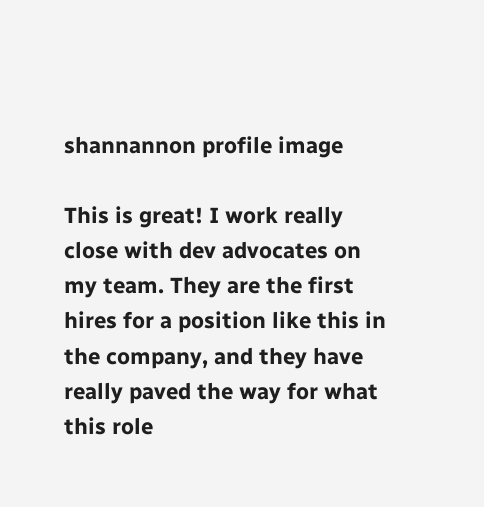shannannon profile image

This is great! I work really close with dev advocates on my team. They are the first hires for a position like this in the company, and they have really paved the way for what this role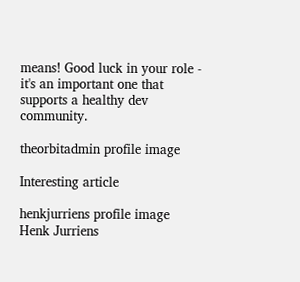means! Good luck in your role - it's an important one that supports a healthy dev community.

theorbitadmin profile image

Interesting article

henkjurriens profile image
Henk Jurriens